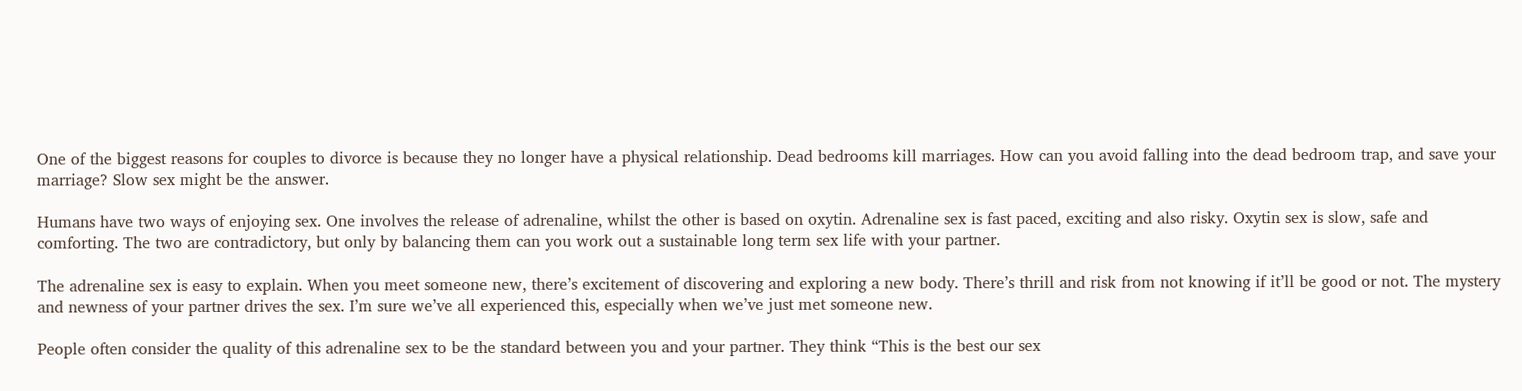One of the biggest reasons for couples to divorce is because they no longer have a physical relationship. Dead bedrooms kill marriages. How can you avoid falling into the dead bedroom trap, and save your marriage? Slow sex might be the answer.

Humans have two ways of enjoying sex. One involves the release of adrenaline, whilst the other is based on oxytin. Adrenaline sex is fast paced, exciting and also risky. Oxytin sex is slow, safe and comforting. The two are contradictory, but only by balancing them can you work out a sustainable long term sex life with your partner.

The adrenaline sex is easy to explain. When you meet someone new, there’s excitement of discovering and exploring a new body. There’s thrill and risk from not knowing if it’ll be good or not. The mystery and newness of your partner drives the sex. I’m sure we’ve all experienced this, especially when we’ve just met someone new.

People often consider the quality of this adrenaline sex to be the standard between you and your partner. They think “This is the best our sex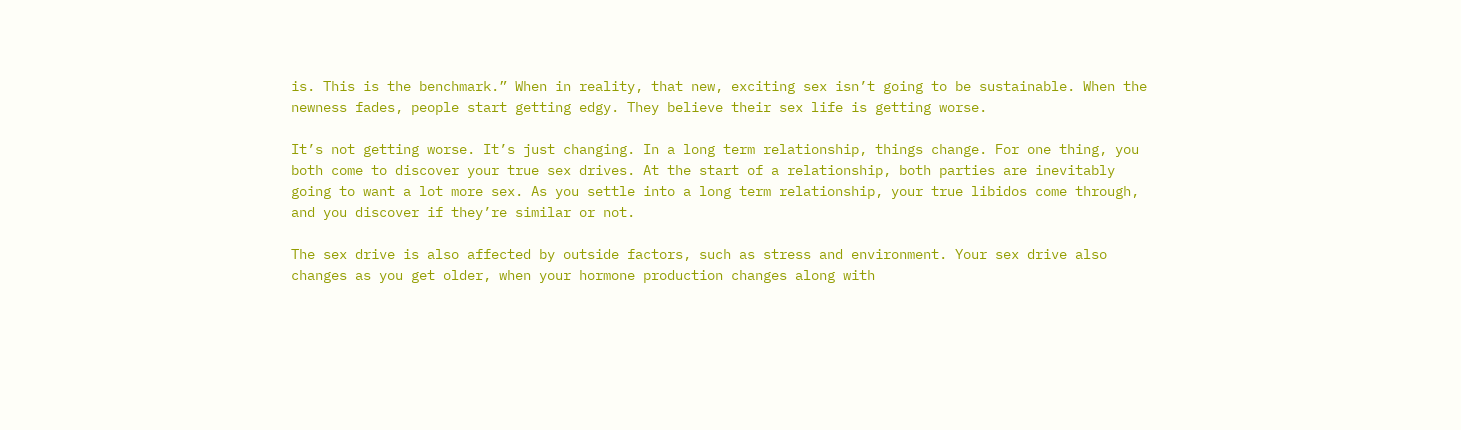is. This is the benchmark.” When in reality, that new, exciting sex isn’t going to be sustainable. When the newness fades, people start getting edgy. They believe their sex life is getting worse.

It’s not getting worse. It’s just changing. In a long term relationship, things change. For one thing, you both come to discover your true sex drives. At the start of a relationship, both parties are inevitably going to want a lot more sex. As you settle into a long term relationship, your true libidos come through, and you discover if they’re similar or not.

The sex drive is also affected by outside factors, such as stress and environment. Your sex drive also changes as you get older, when your hormone production changes along with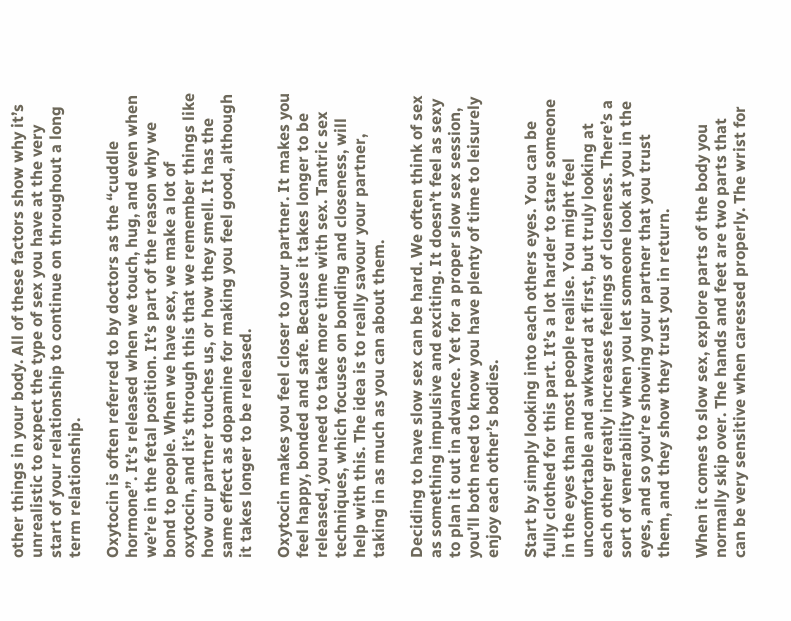other things in your body. All of these factors show why it’s unrealistic to expect the type of sex you have at the very start of your relationship to continue on throughout a long term relationship.

Oxytocin is often referred to by doctors as the “cuddle hormone”. It’s released when we touch, hug, and even when we’re in the fetal position. It’s part of the reason why we bond to people. When we have sex, we make a lot of oxytocin, and it’s through this that we remember things like how our partner touches us, or how they smell. It has the same effect as dopamine for making you feel good, although it takes longer to be released.

Oxytocin makes you feel closer to your partner. It makes you feel happy, bonded and safe. Because it takes longer to be released, you need to take more time with sex. Tantric sex techniques, which focuses on bonding and closeness, will help with this. The idea is to really savour your partner, taking in as much as you can about them.

Deciding to have slow sex can be hard. We often think of sex as something impulsive and exciting. It doesn’t feel as sexy to plan it out in advance. Yet for a proper slow sex session, you’ll both need to know you have plenty of time to leisurely enjoy each other’s bodies.

Start by simply looking into each others eyes. You can be fully clothed for this part. It’s a lot harder to stare someone in the eyes than most people realise. You might feel uncomfortable and awkward at first, but truly looking at each other greatly increases feelings of closeness. There’s a sort of venerability when you let someone look at you in the eyes, and so you’re showing your partner that you trust them, and they show they trust you in return.

When it comes to slow sex, explore parts of the body you normally skip over. The hands and feet are two parts that can be very sensitive when caressed properly. The wrist for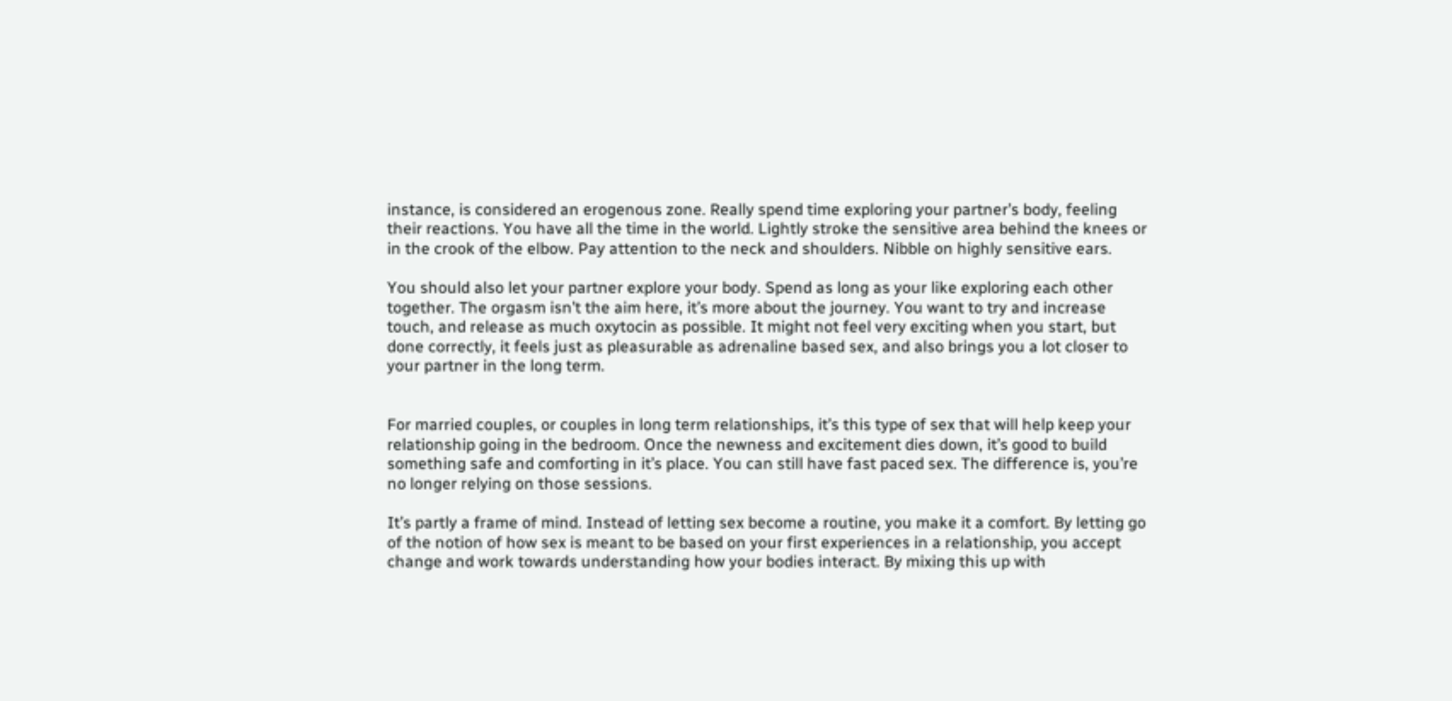instance, is considered an erogenous zone. Really spend time exploring your partner’s body, feeling their reactions. You have all the time in the world. Lightly stroke the sensitive area behind the knees or in the crook of the elbow. Pay attention to the neck and shoulders. Nibble on highly sensitive ears.

You should also let your partner explore your body. Spend as long as your like exploring each other together. The orgasm isn’t the aim here, it’s more about the journey. You want to try and increase touch, and release as much oxytocin as possible. It might not feel very exciting when you start, but done correctly, it feels just as pleasurable as adrenaline based sex, and also brings you a lot closer to your partner in the long term.


For married couples, or couples in long term relationships, it’s this type of sex that will help keep your relationship going in the bedroom. Once the newness and excitement dies down, it’s good to build something safe and comforting in it’s place. You can still have fast paced sex. The difference is, you’re no longer relying on those sessions.

It’s partly a frame of mind. Instead of letting sex become a routine, you make it a comfort. By letting go of the notion of how sex is meant to be based on your first experiences in a relationship, you accept change and work towards understanding how your bodies interact. By mixing this up with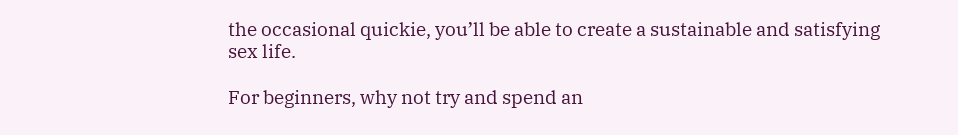the occasional quickie, you’ll be able to create a sustainable and satisfying sex life.

For beginners, why not try and spend an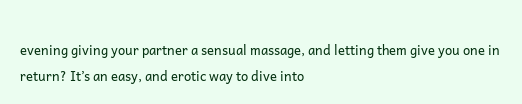evening giving your partner a sensual massage, and letting them give you one in return? It’s an easy, and erotic way to dive into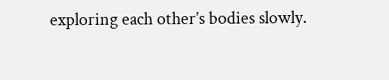exploring each other’s bodies slowly.